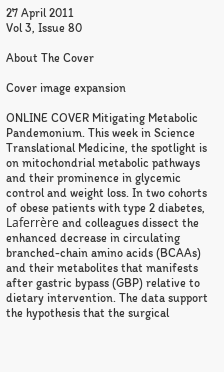27 April 2011
Vol 3, Issue 80

About The Cover

Cover image expansion

ONLINE COVER Mitigating Metabolic Pandemonium. This week in Science Translational Medicine, the spotlight is on mitochondrial metabolic pathways and their prominence in glycemic control and weight loss. In two cohorts of obese patients with type 2 diabetes, Laferrère and colleagues dissect the enhanced decrease in circulating branched-chain amino acids (BCAAs) and their metabolites that manifests after gastric bypass (GBP) relative to dietary intervention. The data support the hypothesis that the surgical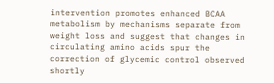intervention promotes enhanced BCAA metabolism by mechanisms separate from weight loss and suggest that changes in circulating amino acids spur the correction of glycemic control observed shortly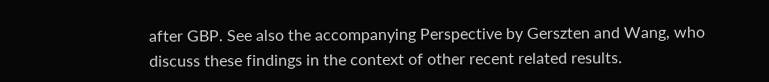after GBP. See also the accompanying Perspective by Gerszten and Wang, who discuss these findings in the context of other recent related results.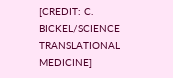[CREDIT: C. BICKEL/SCIENCE TRANSLATIONAL MEDICINE]